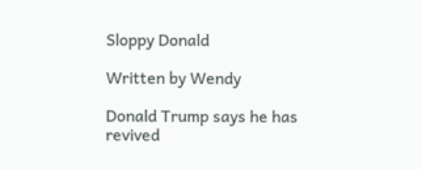Sloppy Donald

Written by Wendy

Donald Trump says he has revived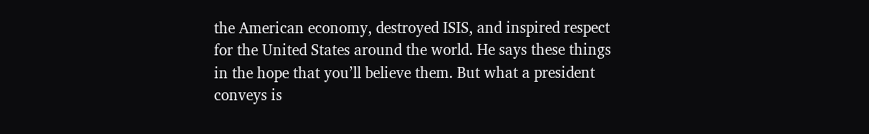the American economy, destroyed ISIS, and inspired respect for the United States around the world. He says these things in the hope that you’ll believe them. But what a president conveys is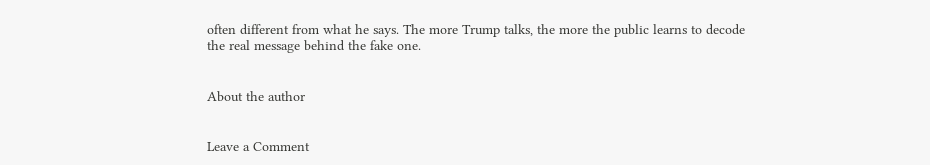often different from what he says. The more Trump talks, the more the public learns to decode the real message behind the fake one.


About the author


Leave a Comment